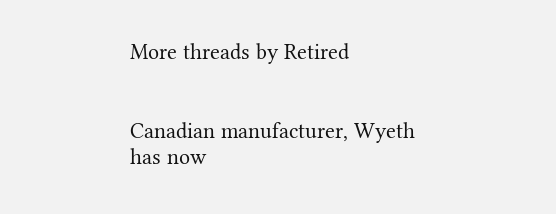More threads by Retired


Canadian manufacturer, Wyeth has now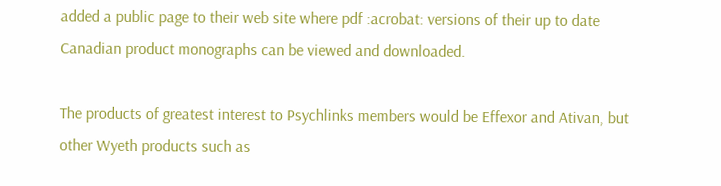added a public page to their web site where pdf :acrobat: versions of their up to date Canadian product monographs can be viewed and downloaded.

The products of greatest interest to Psychlinks members would be Effexor and Ativan, but other Wyeth products such as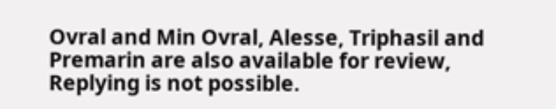Ovral and Min Ovral, Alesse, Triphasil and Premarin are also available for review,
Replying is not possible.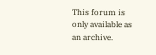This forum is only available as an archive.